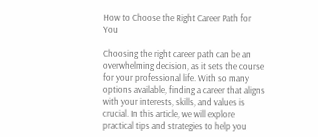How to Choose the Right Career Path for You

Choosing the right career path can be an overwhelming decision, as it sets the course for your professional life. With so many options available, finding a career that aligns with your interests, skills, and values is crucial. In this article, we will explore practical tips and strategies to help you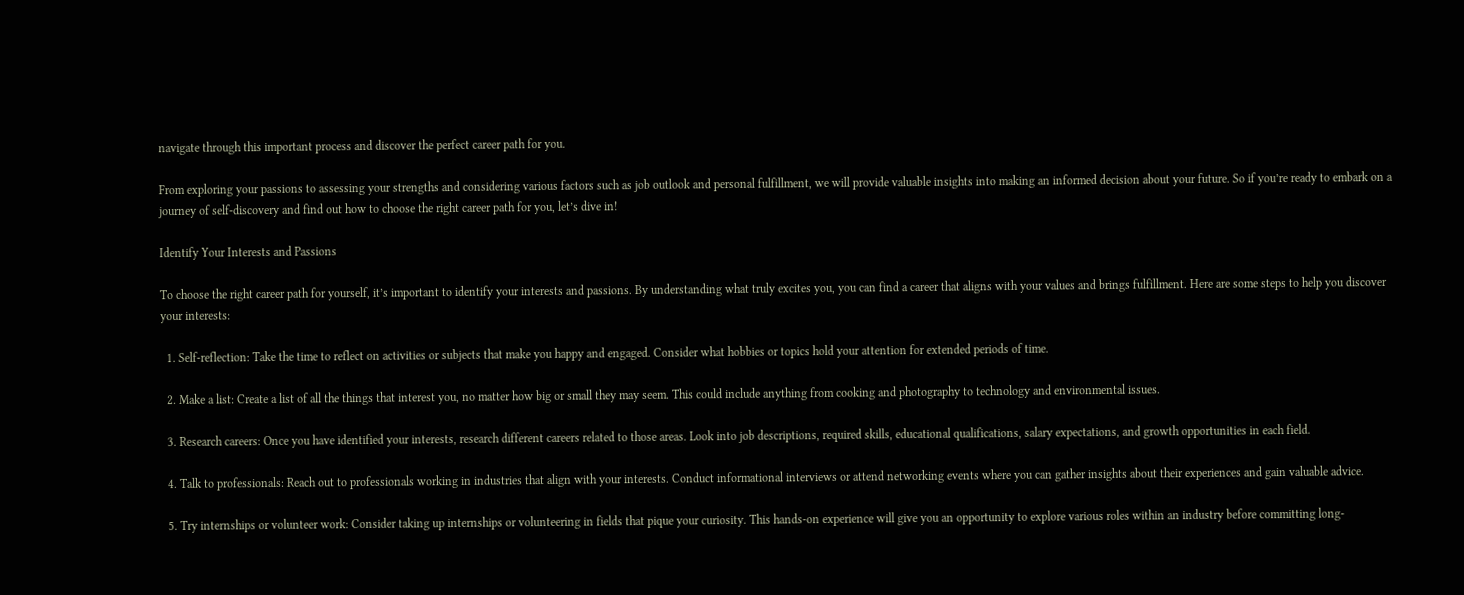navigate through this important process and discover the perfect career path for you.

From exploring your passions to assessing your strengths and considering various factors such as job outlook and personal fulfillment, we will provide valuable insights into making an informed decision about your future. So if you’re ready to embark on a journey of self-discovery and find out how to choose the right career path for you, let’s dive in!

Identify Your Interests and Passions

To choose the right career path for yourself, it’s important to identify your interests and passions. By understanding what truly excites you, you can find a career that aligns with your values and brings fulfillment. Here are some steps to help you discover your interests:

  1. Self-reflection: Take the time to reflect on activities or subjects that make you happy and engaged. Consider what hobbies or topics hold your attention for extended periods of time.

  2. Make a list: Create a list of all the things that interest you, no matter how big or small they may seem. This could include anything from cooking and photography to technology and environmental issues.

  3. Research careers: Once you have identified your interests, research different careers related to those areas. Look into job descriptions, required skills, educational qualifications, salary expectations, and growth opportunities in each field.

  4. Talk to professionals: Reach out to professionals working in industries that align with your interests. Conduct informational interviews or attend networking events where you can gather insights about their experiences and gain valuable advice.

  5. Try internships or volunteer work: Consider taking up internships or volunteering in fields that pique your curiosity. This hands-on experience will give you an opportunity to explore various roles within an industry before committing long-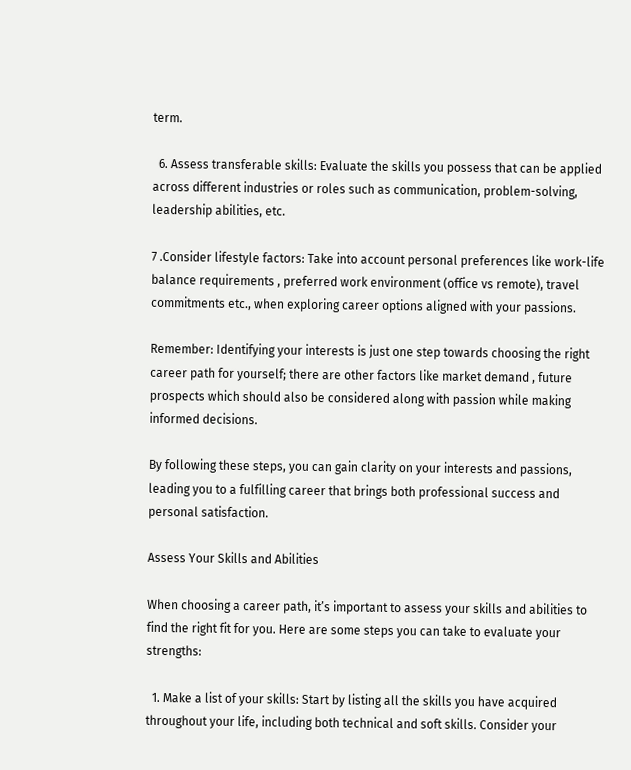term.

  6. Assess transferable skills: Evaluate the skills you possess that can be applied across different industries or roles such as communication, problem-solving, leadership abilities, etc.

7 .Consider lifestyle factors: Take into account personal preferences like work-life balance requirements , preferred work environment (office vs remote), travel commitments etc., when exploring career options aligned with your passions.

Remember: Identifying your interests is just one step towards choosing the right career path for yourself; there are other factors like market demand , future prospects which should also be considered along with passion while making informed decisions.

By following these steps, you can gain clarity on your interests and passions, leading you to a fulfilling career that brings both professional success and personal satisfaction.

Assess Your Skills and Abilities

When choosing a career path, it’s important to assess your skills and abilities to find the right fit for you. Here are some steps you can take to evaluate your strengths:

  1. Make a list of your skills: Start by listing all the skills you have acquired throughout your life, including both technical and soft skills. Consider your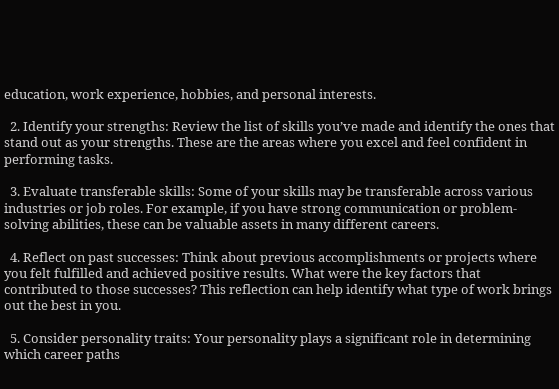education, work experience, hobbies, and personal interests.

  2. Identify your strengths: Review the list of skills you’ve made and identify the ones that stand out as your strengths. These are the areas where you excel and feel confident in performing tasks.

  3. Evaluate transferable skills: Some of your skills may be transferable across various industries or job roles. For example, if you have strong communication or problem-solving abilities, these can be valuable assets in many different careers.

  4. Reflect on past successes: Think about previous accomplishments or projects where you felt fulfilled and achieved positive results. What were the key factors that contributed to those successes? This reflection can help identify what type of work brings out the best in you.

  5. Consider personality traits: Your personality plays a significant role in determining which career paths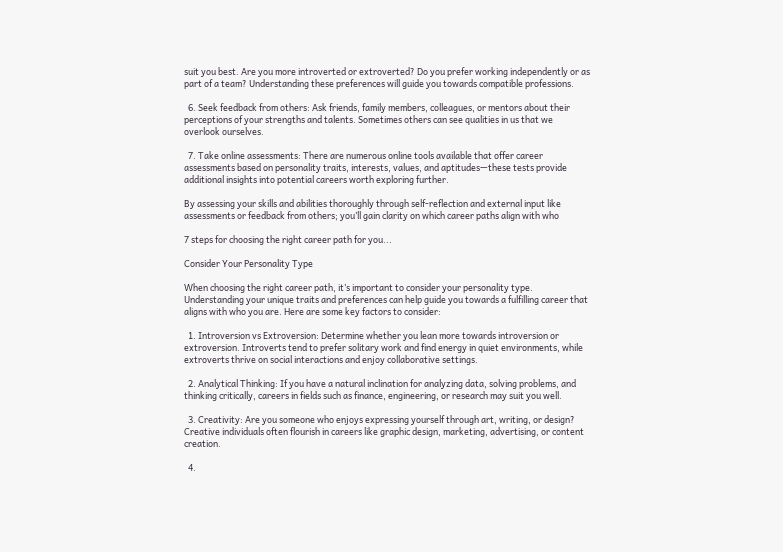suit you best. Are you more introverted or extroverted? Do you prefer working independently or as part of a team? Understanding these preferences will guide you towards compatible professions.

  6. Seek feedback from others: Ask friends, family members, colleagues, or mentors about their perceptions of your strengths and talents. Sometimes others can see qualities in us that we overlook ourselves.

  7. Take online assessments: There are numerous online tools available that offer career assessments based on personality traits, interests, values, and aptitudes—these tests provide additional insights into potential careers worth exploring further.

By assessing your skills and abilities thoroughly through self-reflection and external input like assessments or feedback from others; you’ll gain clarity on which career paths align with who

7 steps for choosing the right career path for you...

Consider Your Personality Type

When choosing the right career path, it’s important to consider your personality type. Understanding your unique traits and preferences can help guide you towards a fulfilling career that aligns with who you are. Here are some key factors to consider:

  1. Introversion vs Extroversion: Determine whether you lean more towards introversion or extroversion. Introverts tend to prefer solitary work and find energy in quiet environments, while extroverts thrive on social interactions and enjoy collaborative settings.

  2. Analytical Thinking: If you have a natural inclination for analyzing data, solving problems, and thinking critically, careers in fields such as finance, engineering, or research may suit you well.

  3. Creativity: Are you someone who enjoys expressing yourself through art, writing, or design? Creative individuals often flourish in careers like graphic design, marketing, advertising, or content creation.

  4.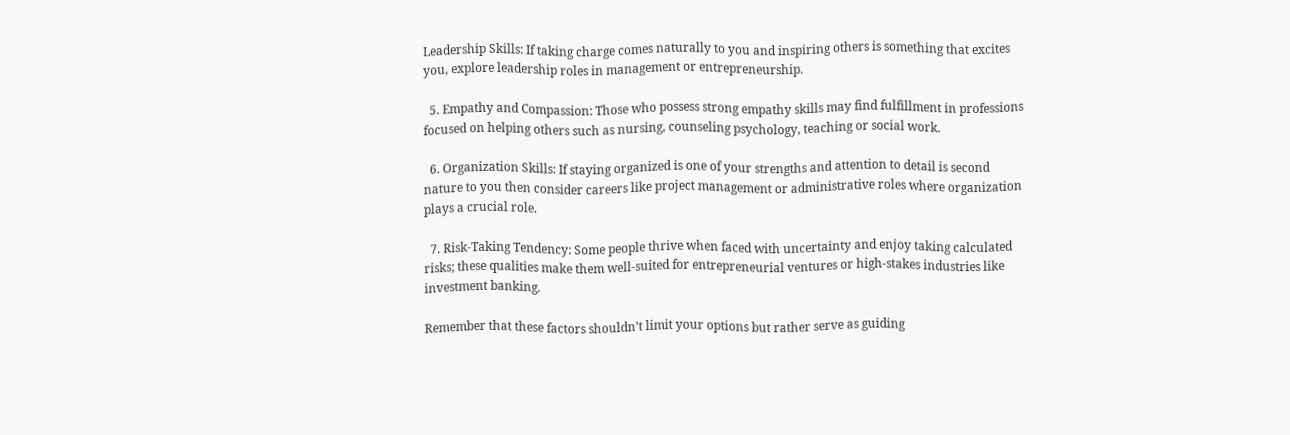Leadership Skills: If taking charge comes naturally to you and inspiring others is something that excites you, explore leadership roles in management or entrepreneurship.

  5. Empathy and Compassion: Those who possess strong empathy skills may find fulfillment in professions focused on helping others such as nursing, counseling psychology, teaching or social work.

  6. Organization Skills: If staying organized is one of your strengths and attention to detail is second nature to you then consider careers like project management or administrative roles where organization plays a crucial role.

  7. Risk-Taking Tendency: Some people thrive when faced with uncertainty and enjoy taking calculated risks; these qualities make them well-suited for entrepreneurial ventures or high-stakes industries like investment banking.

Remember that these factors shouldn’t limit your options but rather serve as guiding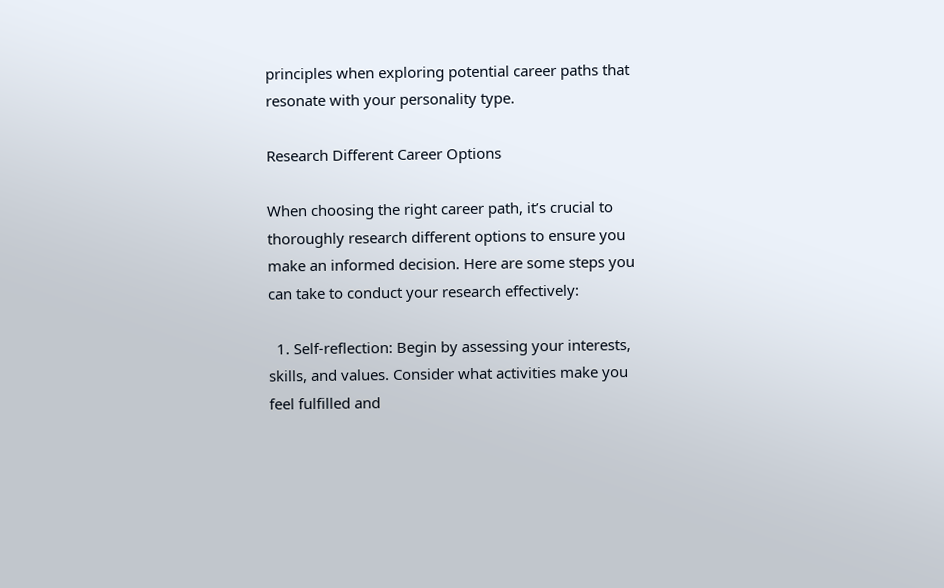principles when exploring potential career paths that resonate with your personality type.

Research Different Career Options

When choosing the right career path, it’s crucial to thoroughly research different options to ensure you make an informed decision. Here are some steps you can take to conduct your research effectively:

  1. Self-reflection: Begin by assessing your interests, skills, and values. Consider what activities make you feel fulfilled and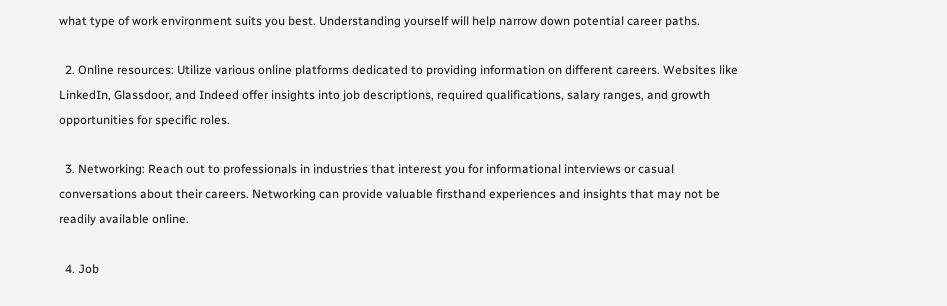what type of work environment suits you best. Understanding yourself will help narrow down potential career paths.

  2. Online resources: Utilize various online platforms dedicated to providing information on different careers. Websites like LinkedIn, Glassdoor, and Indeed offer insights into job descriptions, required qualifications, salary ranges, and growth opportunities for specific roles.

  3. Networking: Reach out to professionals in industries that interest you for informational interviews or casual conversations about their careers. Networking can provide valuable firsthand experiences and insights that may not be readily available online.

  4. Job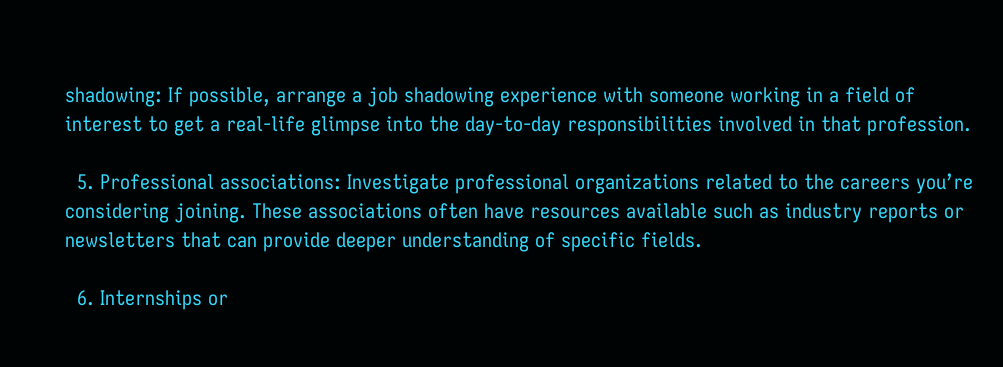shadowing: If possible, arrange a job shadowing experience with someone working in a field of interest to get a real-life glimpse into the day-to-day responsibilities involved in that profession.

  5. Professional associations: Investigate professional organizations related to the careers you’re considering joining. These associations often have resources available such as industry reports or newsletters that can provide deeper understanding of specific fields.

  6. Internships or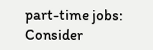part-time jobs: Consider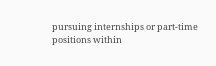pursuing internships or part-time positions within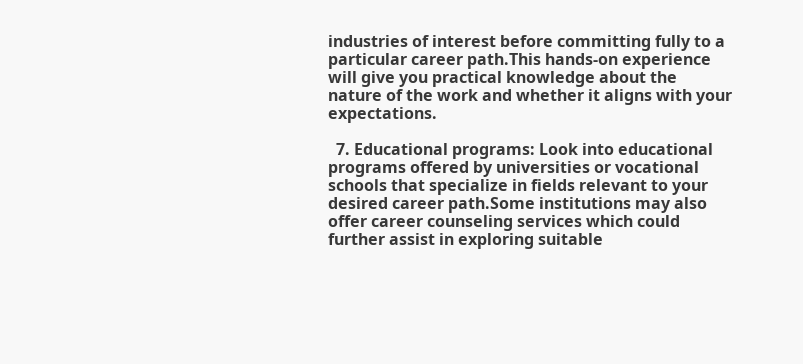industries of interest before committing fully to a particular career path.This hands-on experience will give you practical knowledge about the nature of the work and whether it aligns with your expectations.

  7. Educational programs: Look into educational programs offered by universities or vocational schools that specialize in fields relevant to your desired career path.Some institutions may also offer career counseling services which could further assist in exploring suitable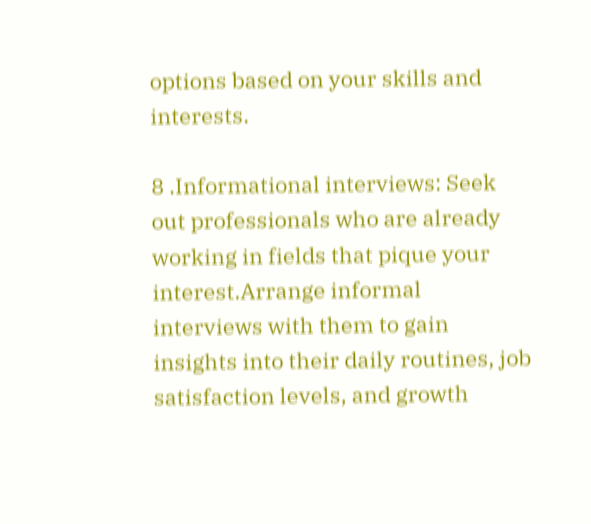options based on your skills and interests.

8 .Informational interviews: Seek out professionals who are already working in fields that pique your interest.Arrange informal interviews with them to gain insights into their daily routines, job satisfaction levels, and growth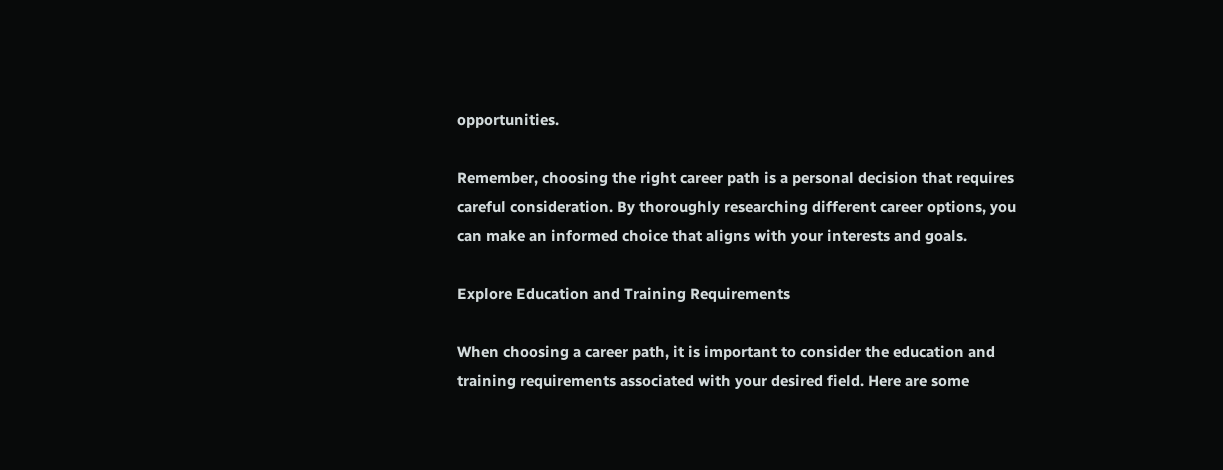opportunities.

Remember, choosing the right career path is a personal decision that requires careful consideration. By thoroughly researching different career options, you can make an informed choice that aligns with your interests and goals.

Explore Education and Training Requirements

When choosing a career path, it is important to consider the education and training requirements associated with your desired field. Here are some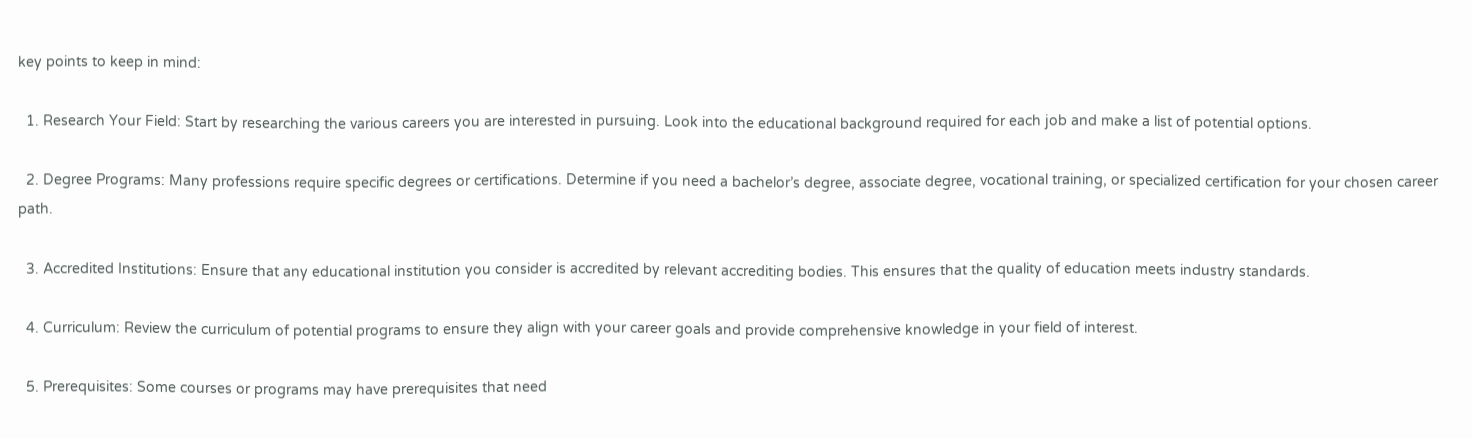key points to keep in mind:

  1. Research Your Field: Start by researching the various careers you are interested in pursuing. Look into the educational background required for each job and make a list of potential options.

  2. Degree Programs: Many professions require specific degrees or certifications. Determine if you need a bachelor’s degree, associate degree, vocational training, or specialized certification for your chosen career path.

  3. Accredited Institutions: Ensure that any educational institution you consider is accredited by relevant accrediting bodies. This ensures that the quality of education meets industry standards.

  4. Curriculum: Review the curriculum of potential programs to ensure they align with your career goals and provide comprehensive knowledge in your field of interest.

  5. Prerequisites: Some courses or programs may have prerequisites that need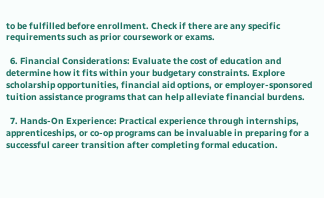to be fulfilled before enrollment. Check if there are any specific requirements such as prior coursework or exams.

  6. Financial Considerations: Evaluate the cost of education and determine how it fits within your budgetary constraints. Explore scholarship opportunities, financial aid options, or employer-sponsored tuition assistance programs that can help alleviate financial burdens.

  7. Hands-On Experience: Practical experience through internships, apprenticeships, or co-op programs can be invaluable in preparing for a successful career transition after completing formal education.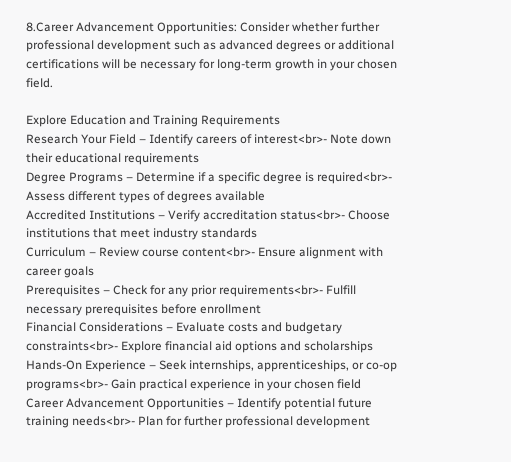8.Career Advancement Opportunities: Consider whether further professional development such as advanced degrees or additional certifications will be necessary for long-term growth in your chosen field.

Explore Education and Training Requirements
Research Your Field – Identify careers of interest<br>- Note down their educational requirements
Degree Programs – Determine if a specific degree is required<br>- Assess different types of degrees available
Accredited Institutions – Verify accreditation status<br>- Choose institutions that meet industry standards
Curriculum – Review course content<br>- Ensure alignment with career goals
Prerequisites – Check for any prior requirements<br>- Fulfill necessary prerequisites before enrollment
Financial Considerations – Evaluate costs and budgetary constraints<br>- Explore financial aid options and scholarships
Hands-On Experience – Seek internships, apprenticeships, or co-op programs<br>- Gain practical experience in your chosen field
Career Advancement Opportunities – Identify potential future training needs<br>- Plan for further professional development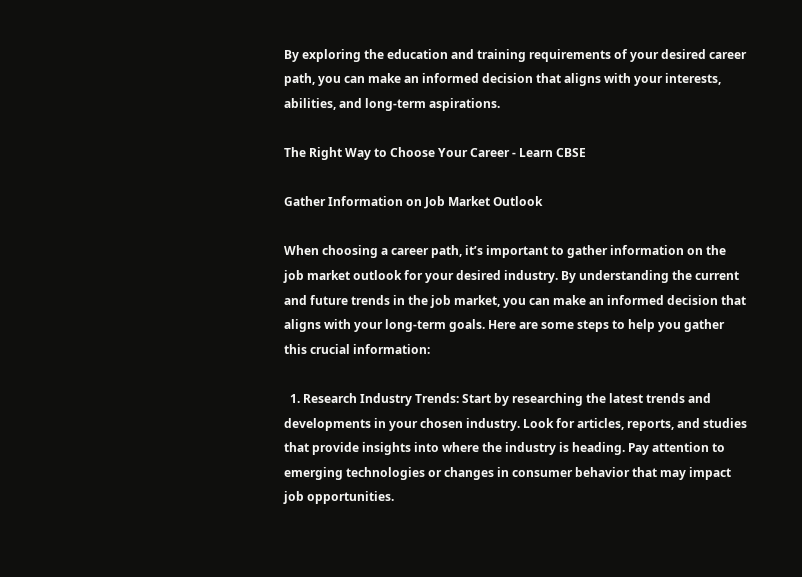By exploring the education and training requirements of your desired career path, you can make an informed decision that aligns with your interests, abilities, and long-term aspirations.

The Right Way to Choose Your Career - Learn CBSE

Gather Information on Job Market Outlook

When choosing a career path, it’s important to gather information on the job market outlook for your desired industry. By understanding the current and future trends in the job market, you can make an informed decision that aligns with your long-term goals. Here are some steps to help you gather this crucial information:

  1. Research Industry Trends: Start by researching the latest trends and developments in your chosen industry. Look for articles, reports, and studies that provide insights into where the industry is heading. Pay attention to emerging technologies or changes in consumer behavior that may impact job opportunities.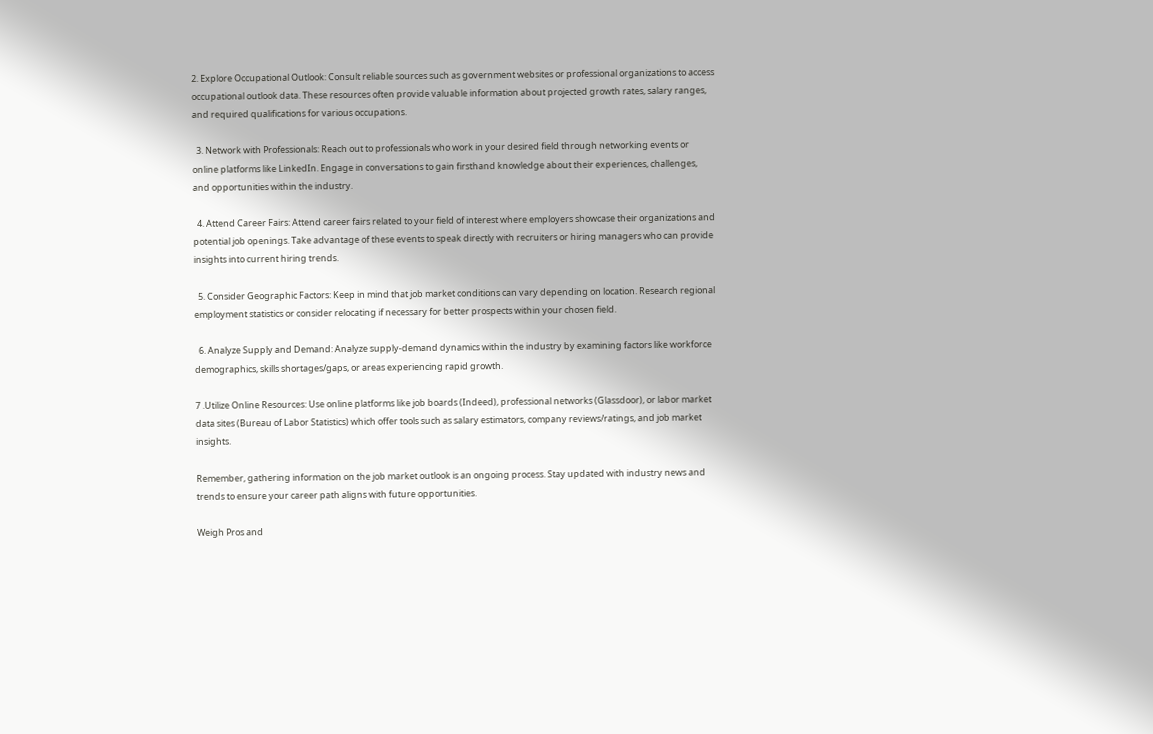2. Explore Occupational Outlook: Consult reliable sources such as government websites or professional organizations to access occupational outlook data. These resources often provide valuable information about projected growth rates, salary ranges, and required qualifications for various occupations.

  3. Network with Professionals: Reach out to professionals who work in your desired field through networking events or online platforms like LinkedIn. Engage in conversations to gain firsthand knowledge about their experiences, challenges, and opportunities within the industry.

  4. Attend Career Fairs: Attend career fairs related to your field of interest where employers showcase their organizations and potential job openings. Take advantage of these events to speak directly with recruiters or hiring managers who can provide insights into current hiring trends.

  5. Consider Geographic Factors: Keep in mind that job market conditions can vary depending on location. Research regional employment statistics or consider relocating if necessary for better prospects within your chosen field.

  6. Analyze Supply and Demand: Analyze supply-demand dynamics within the industry by examining factors like workforce demographics, skills shortages/gaps, or areas experiencing rapid growth.

7 .Utilize Online Resources: Use online platforms like job boards (Indeed), professional networks (Glassdoor), or labor market data sites (Bureau of Labor Statistics) which offer tools such as salary estimators, company reviews/ratings, and job market insights.

Remember, gathering information on the job market outlook is an ongoing process. Stay updated with industry news and trends to ensure your career path aligns with future opportunities.

Weigh Pros and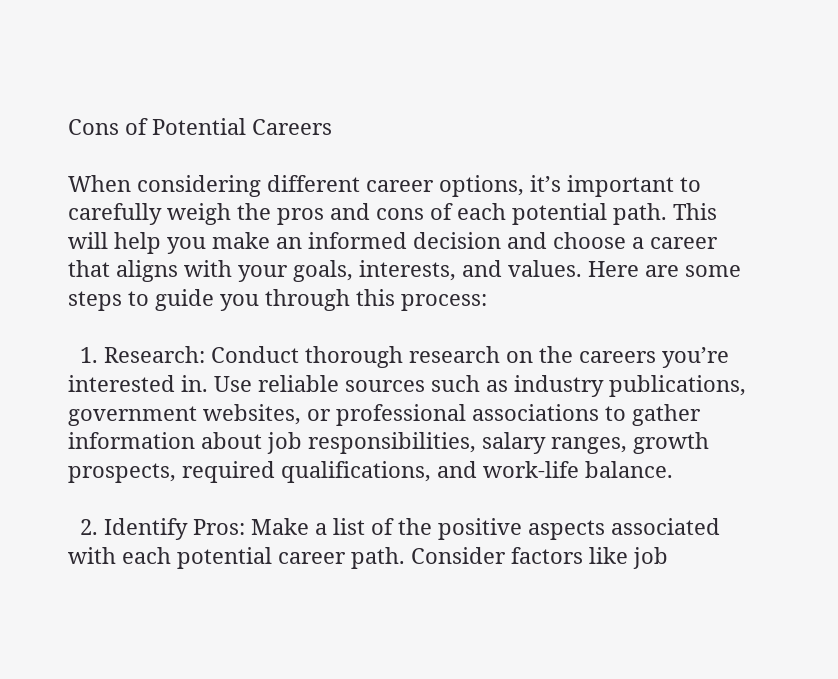Cons of Potential Careers

When considering different career options, it’s important to carefully weigh the pros and cons of each potential path. This will help you make an informed decision and choose a career that aligns with your goals, interests, and values. Here are some steps to guide you through this process:

  1. Research: Conduct thorough research on the careers you’re interested in. Use reliable sources such as industry publications, government websites, or professional associations to gather information about job responsibilities, salary ranges, growth prospects, required qualifications, and work-life balance.

  2. Identify Pros: Make a list of the positive aspects associated with each potential career path. Consider factors like job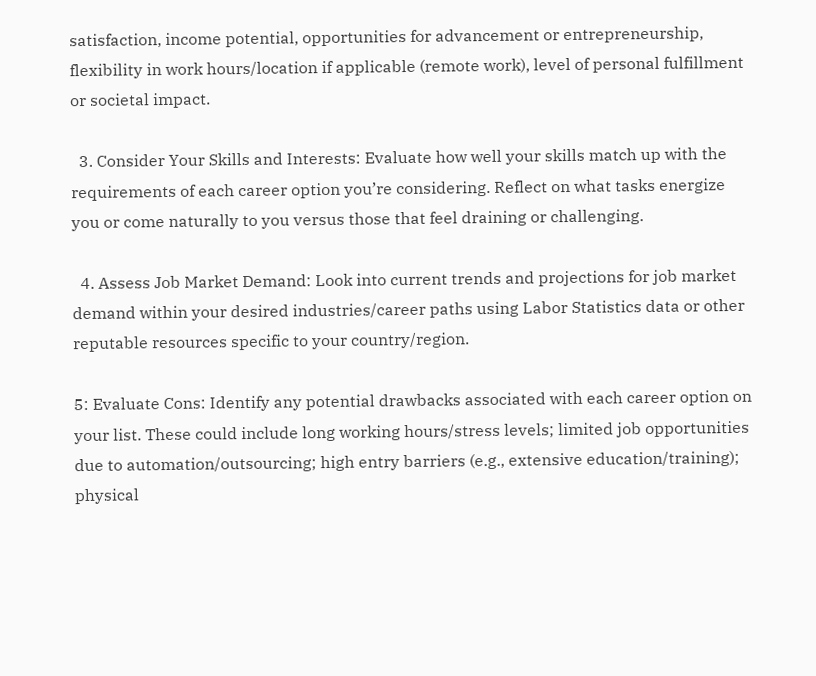satisfaction, income potential, opportunities for advancement or entrepreneurship, flexibility in work hours/location if applicable (remote work), level of personal fulfillment or societal impact.

  3. Consider Your Skills and Interests: Evaluate how well your skills match up with the requirements of each career option you’re considering. Reflect on what tasks energize you or come naturally to you versus those that feel draining or challenging.

  4. Assess Job Market Demand: Look into current trends and projections for job market demand within your desired industries/career paths using Labor Statistics data or other reputable resources specific to your country/region.

5: Evaluate Cons: Identify any potential drawbacks associated with each career option on your list. These could include long working hours/stress levels; limited job opportunities due to automation/outsourcing; high entry barriers (e.g., extensive education/training); physical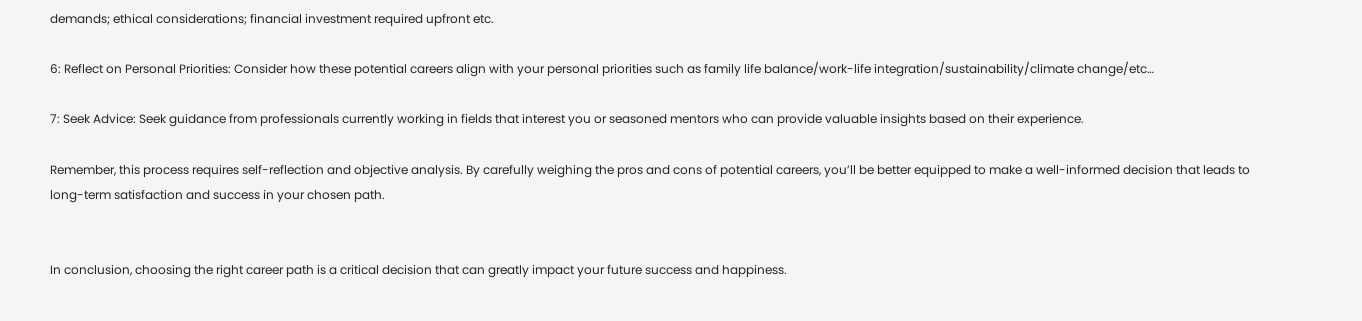demands; ethical considerations; financial investment required upfront etc.

6: Reflect on Personal Priorities: Consider how these potential careers align with your personal priorities such as family life balance/work-life integration/sustainability/climate change/etc…

7: Seek Advice: Seek guidance from professionals currently working in fields that interest you or seasoned mentors who can provide valuable insights based on their experience.

Remember, this process requires self-reflection and objective analysis. By carefully weighing the pros and cons of potential careers, you’ll be better equipped to make a well-informed decision that leads to long-term satisfaction and success in your chosen path.


In conclusion, choosing the right career path is a critical decision that can greatly impact your future success and happiness.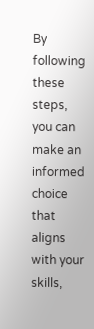By following these steps, you can make an informed choice that aligns with your skills,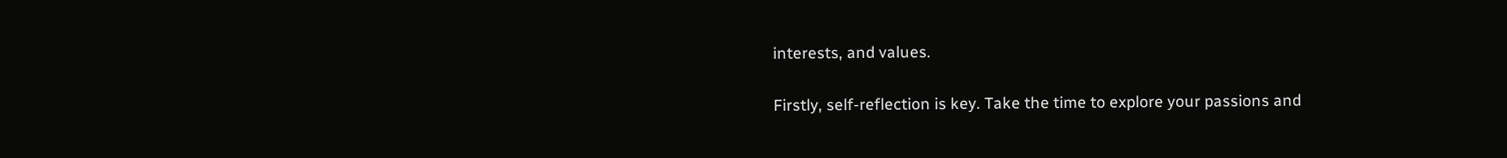interests, and values.

Firstly, self-reflection is key. Take the time to explore your passions and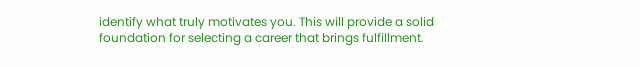identify what truly motivates you. This will provide a solid foundation for selecting a career that brings fulfillment.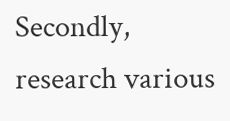Secondly, research various